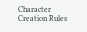Character Creation Rules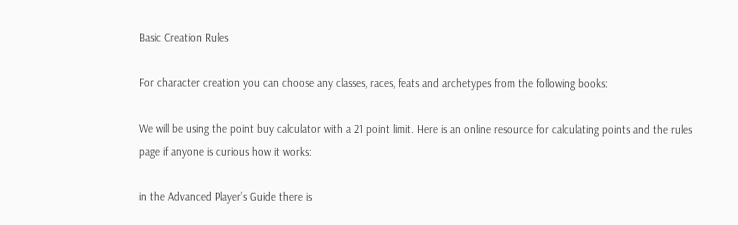Basic Creation Rules

For character creation you can choose any classes, races, feats and archetypes from the following books:

We will be using the point buy calculator with a 21 point limit. Here is an online resource for calculating points and the rules page if anyone is curious how it works:

in the Advanced Player’s Guide there is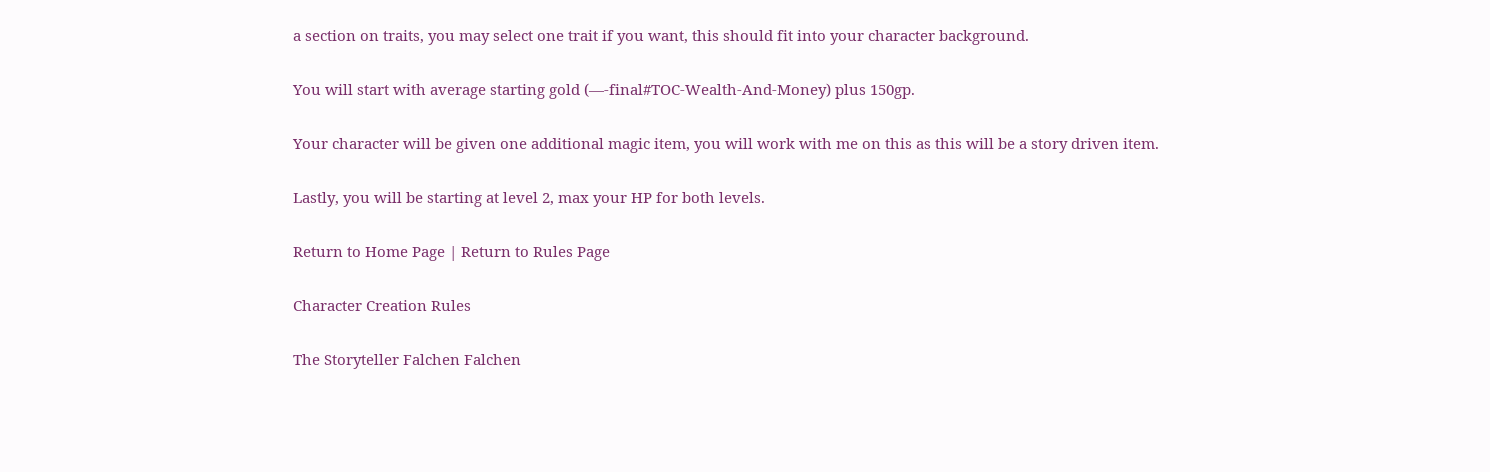a section on traits, you may select one trait if you want, this should fit into your character background.

You will start with average starting gold (—-final#TOC-Wealth-And-Money) plus 150gp.

Your character will be given one additional magic item, you will work with me on this as this will be a story driven item.

Lastly, you will be starting at level 2, max your HP for both levels.

Return to Home Page | Return to Rules Page

Character Creation Rules

The Storyteller Falchen Falchen